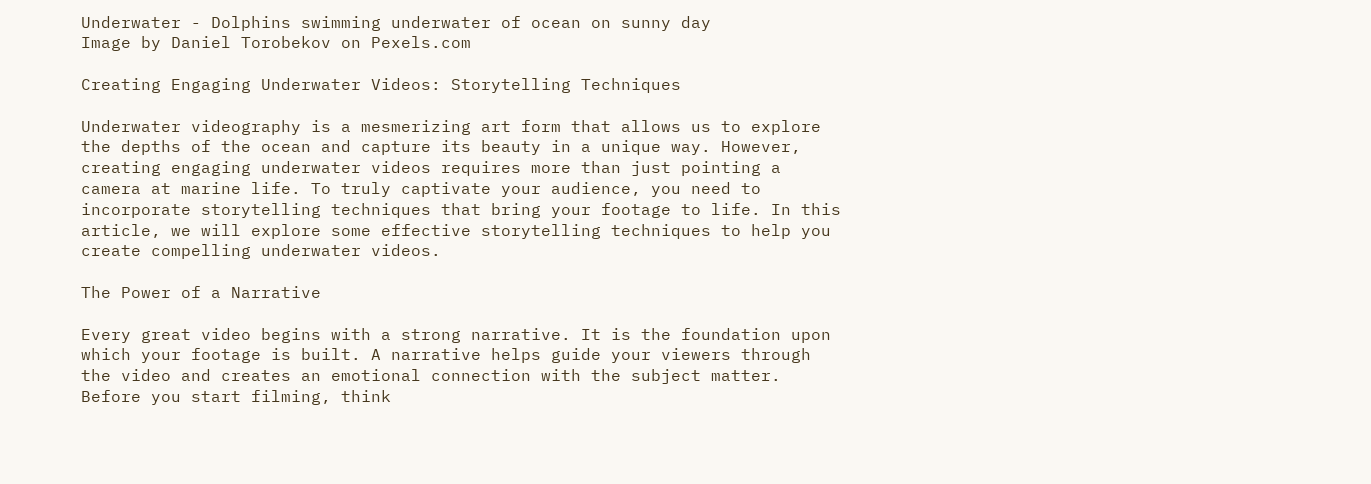Underwater - Dolphins swimming underwater of ocean on sunny day
Image by Daniel Torobekov on Pexels.com

Creating Engaging Underwater Videos: Storytelling Techniques

Underwater videography is a mesmerizing art form that allows us to explore the depths of the ocean and capture its beauty in a unique way. However, creating engaging underwater videos requires more than just pointing a camera at marine life. To truly captivate your audience, you need to incorporate storytelling techniques that bring your footage to life. In this article, we will explore some effective storytelling techniques to help you create compelling underwater videos.

The Power of a Narrative

Every great video begins with a strong narrative. It is the foundation upon which your footage is built. A narrative helps guide your viewers through the video and creates an emotional connection with the subject matter. Before you start filming, think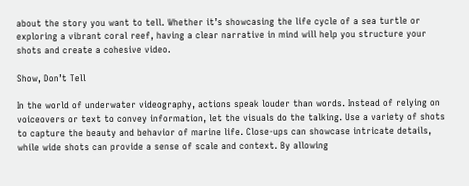about the story you want to tell. Whether it’s showcasing the life cycle of a sea turtle or exploring a vibrant coral reef, having a clear narrative in mind will help you structure your shots and create a cohesive video.

Show, Don’t Tell

In the world of underwater videography, actions speak louder than words. Instead of relying on voiceovers or text to convey information, let the visuals do the talking. Use a variety of shots to capture the beauty and behavior of marine life. Close-ups can showcase intricate details, while wide shots can provide a sense of scale and context. By allowing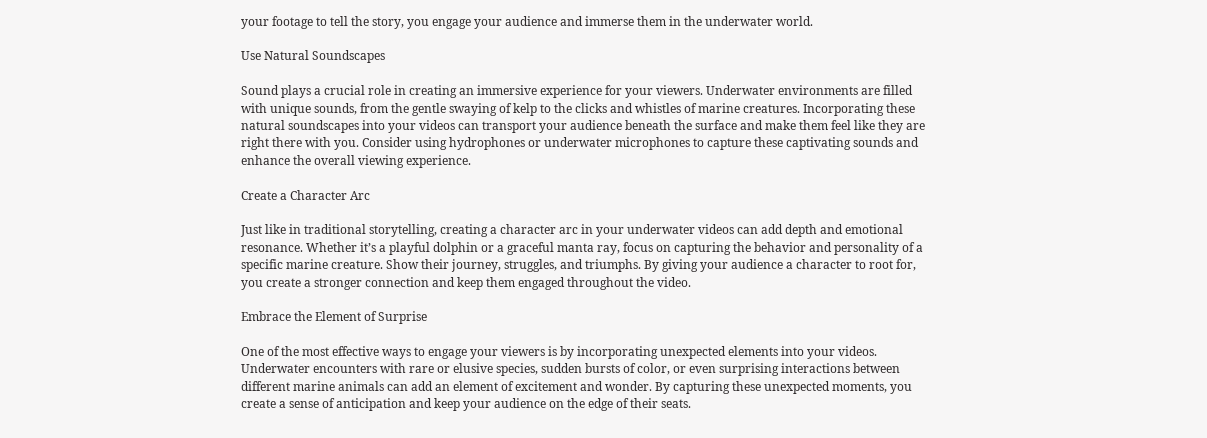your footage to tell the story, you engage your audience and immerse them in the underwater world.

Use Natural Soundscapes

Sound plays a crucial role in creating an immersive experience for your viewers. Underwater environments are filled with unique sounds, from the gentle swaying of kelp to the clicks and whistles of marine creatures. Incorporating these natural soundscapes into your videos can transport your audience beneath the surface and make them feel like they are right there with you. Consider using hydrophones or underwater microphones to capture these captivating sounds and enhance the overall viewing experience.

Create a Character Arc

Just like in traditional storytelling, creating a character arc in your underwater videos can add depth and emotional resonance. Whether it’s a playful dolphin or a graceful manta ray, focus on capturing the behavior and personality of a specific marine creature. Show their journey, struggles, and triumphs. By giving your audience a character to root for, you create a stronger connection and keep them engaged throughout the video.

Embrace the Element of Surprise

One of the most effective ways to engage your viewers is by incorporating unexpected elements into your videos. Underwater encounters with rare or elusive species, sudden bursts of color, or even surprising interactions between different marine animals can add an element of excitement and wonder. By capturing these unexpected moments, you create a sense of anticipation and keep your audience on the edge of their seats.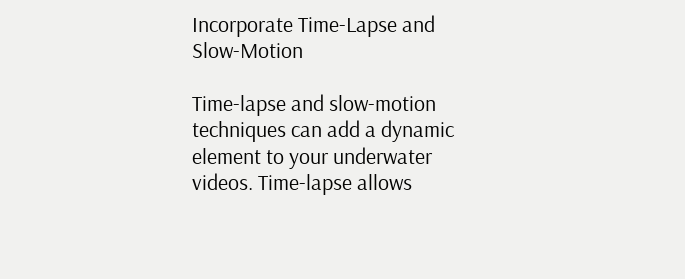Incorporate Time-Lapse and Slow-Motion

Time-lapse and slow-motion techniques can add a dynamic element to your underwater videos. Time-lapse allows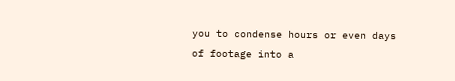you to condense hours or even days of footage into a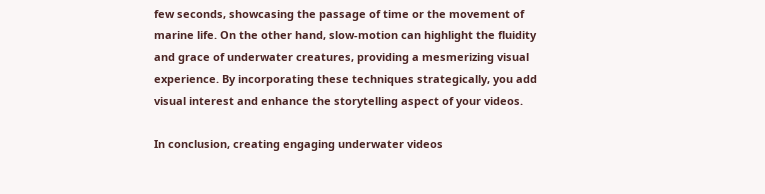few seconds, showcasing the passage of time or the movement of marine life. On the other hand, slow-motion can highlight the fluidity and grace of underwater creatures, providing a mesmerizing visual experience. By incorporating these techniques strategically, you add visual interest and enhance the storytelling aspect of your videos.

In conclusion, creating engaging underwater videos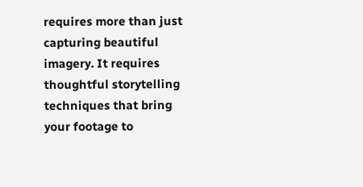requires more than just capturing beautiful imagery. It requires thoughtful storytelling techniques that bring your footage to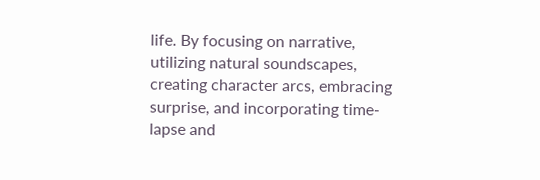life. By focusing on narrative, utilizing natural soundscapes, creating character arcs, embracing surprise, and incorporating time-lapse and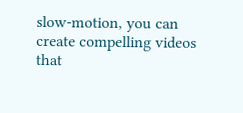slow-motion, you can create compelling videos that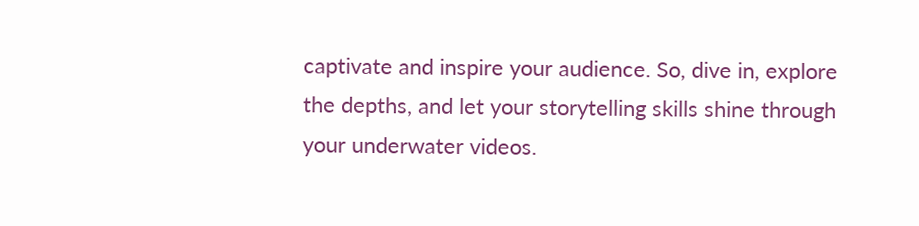captivate and inspire your audience. So, dive in, explore the depths, and let your storytelling skills shine through your underwater videos.